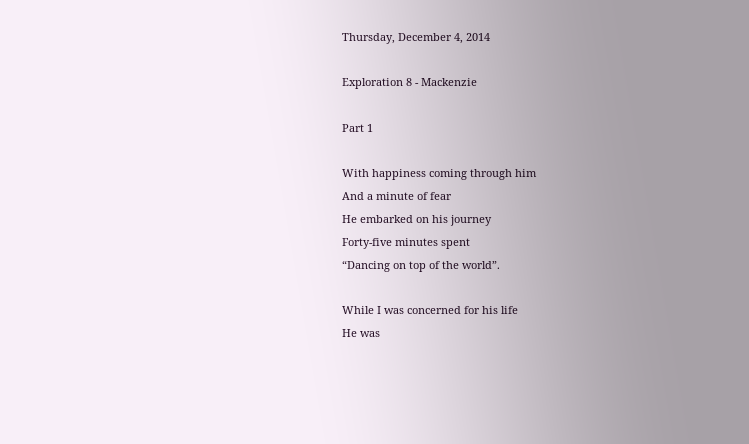Thursday, December 4, 2014

Exploration 8 - Mackenzie

Part 1

With happiness coming through him
And a minute of fear
He embarked on his journey
Forty-five minutes spent
“Dancing on top of the world”.

While I was concerned for his life
He was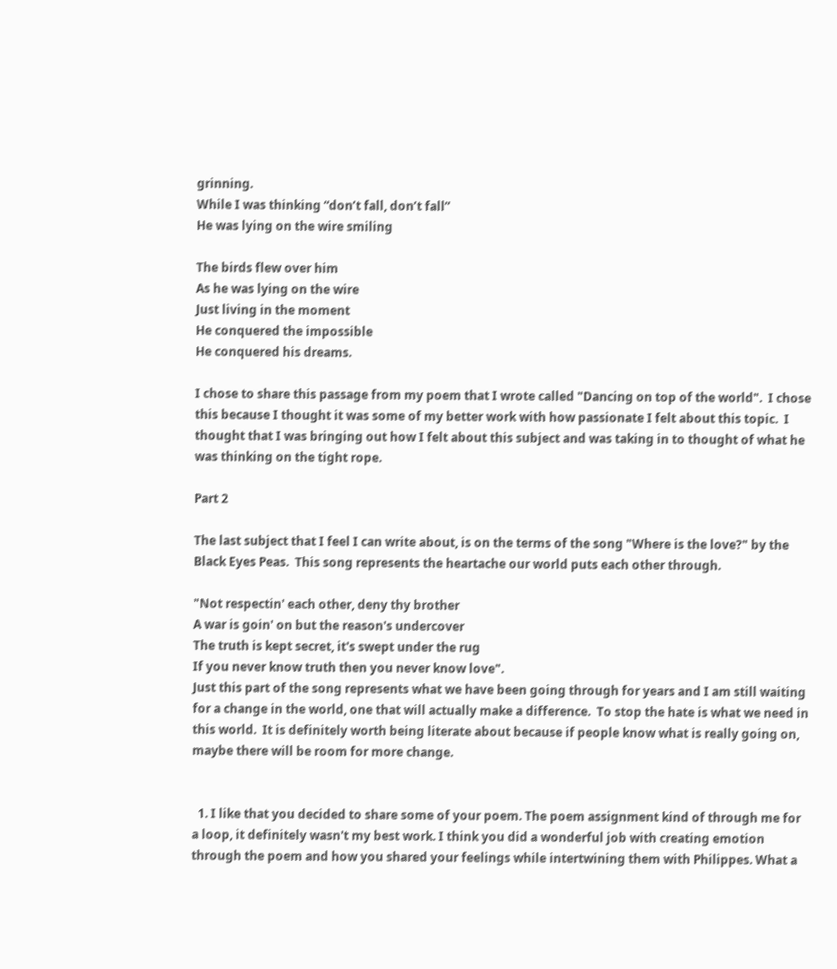grinning.
While I was thinking “don’t fall, don’t fall”
He was lying on the wire smiling

The birds flew over him
As he was lying on the wire
Just living in the moment
He conquered the impossible
He conquered his dreams.

I chose to share this passage from my poem that I wrote called "Dancing on top of the world".  I chose this because I thought it was some of my better work with how passionate I felt about this topic.  I thought that I was bringing out how I felt about this subject and was taking in to thought of what he was thinking on the tight rope.

Part 2

The last subject that I feel I can write about, is on the terms of the song "Where is the love?" by the Black Eyes Peas.  This song represents the heartache our world puts each other through.

"Not respectin' each other, deny thy brother
A war is goin' on but the reason's undercover
The truth is kept secret, it's swept under the rug
If you never know truth then you never know love".
Just this part of the song represents what we have been going through for years and I am still waiting for a change in the world, one that will actually make a difference.  To stop the hate is what we need in this world.  It is definitely worth being literate about because if people know what is really going on, maybe there will be room for more change.


  1. I like that you decided to share some of your poem. The poem assignment kind of through me for a loop, it definitely wasn't my best work. I think you did a wonderful job with creating emotion through the poem and how you shared your feelings while intertwining them with Philippes. What a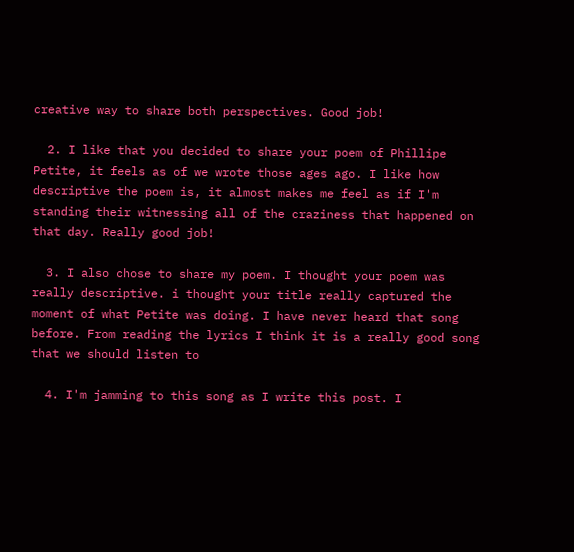creative way to share both perspectives. Good job!

  2. I like that you decided to share your poem of Phillipe Petite, it feels as of we wrote those ages ago. I like how descriptive the poem is, it almost makes me feel as if I'm standing their witnessing all of the craziness that happened on that day. Really good job!

  3. I also chose to share my poem. I thought your poem was really descriptive. i thought your title really captured the moment of what Petite was doing. I have never heard that song before. From reading the lyrics I think it is a really good song that we should listen to

  4. I'm jamming to this song as I write this post. I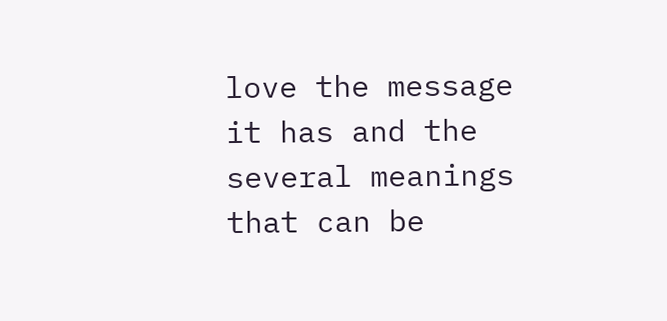love the message it has and the several meanings that can be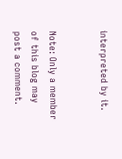interpreted by it.


Note: Only a member of this blog may post a comment.